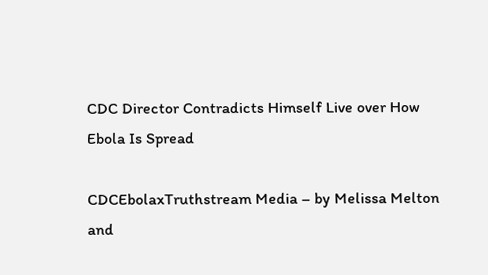CDC Director Contradicts Himself Live over How Ebola Is Spread

CDCEbolaxTruthstream Media – by Melissa Melton and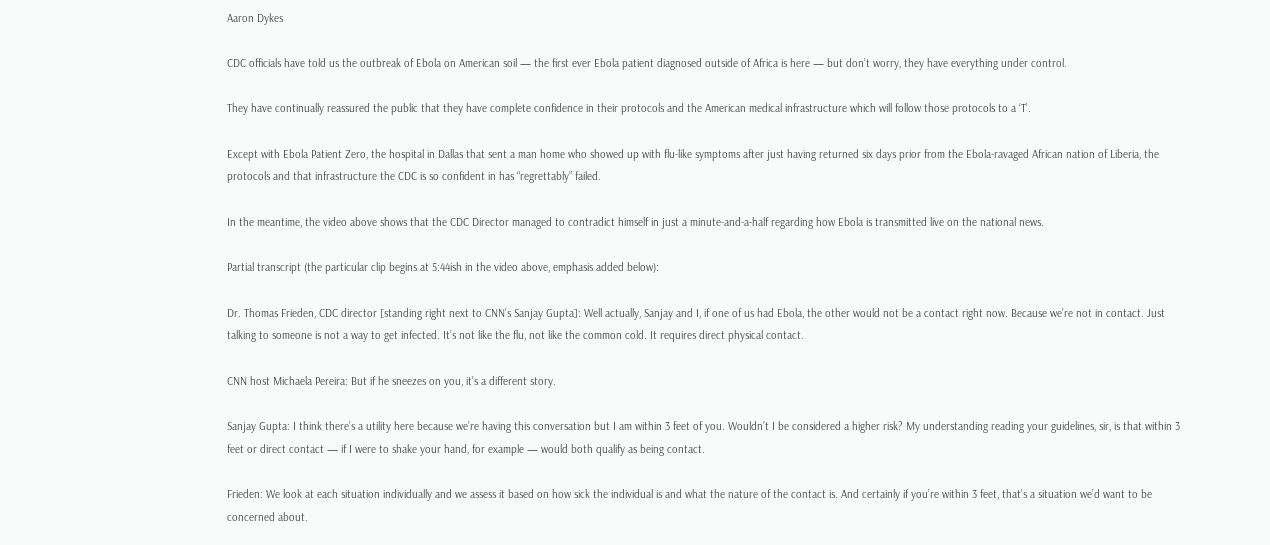Aaron Dykes

CDC officials have told us the outbreak of Ebola on American soil — the first ever Ebola patient diagnosed outside of Africa is here — but don’t worry, they have everything under control.

They have continually reassured the public that they have complete confidence in their protocols and the American medical infrastructure which will follow those protocols to a ‘T’.

Except with Ebola Patient Zero, the hospital in Dallas that sent a man home who showed up with flu-like symptoms after just having returned six days prior from the Ebola-ravaged African nation of Liberia, the protocols and that infrastructure the CDC is so confident in has “regrettably” failed.

In the meantime, the video above shows that the CDC Director managed to contradict himself in just a minute-and-a-half regarding how Ebola is transmitted live on the national news.

Partial transcript (the particular clip begins at 5:44ish in the video above, emphasis added below):

Dr. Thomas Frieden, CDC director [standing right next to CNN’s Sanjay Gupta]: Well actually, Sanjay and I, if one of us had Ebola, the other would not be a contact right now. Because we’re not in contact. Just talking to someone is not a way to get infected. It’s not like the flu, not like the common cold. It requires direct physical contact.

CNN host Michaela Pereira: But if he sneezes on you, it’s a different story.

Sanjay Gupta: I think there’s a utility here because we’re having this conversation but I am within 3 feet of you. Wouldn’t I be considered a higher risk? My understanding reading your guidelines, sir, is that within 3 feet or direct contact — if I were to shake your hand, for example — would both qualify as being contact.

Frieden: We look at each situation individually and we assess it based on how sick the individual is and what the nature of the contact is. And certainly if you’re within 3 feet, that’s a situation we’d want to be concerned about.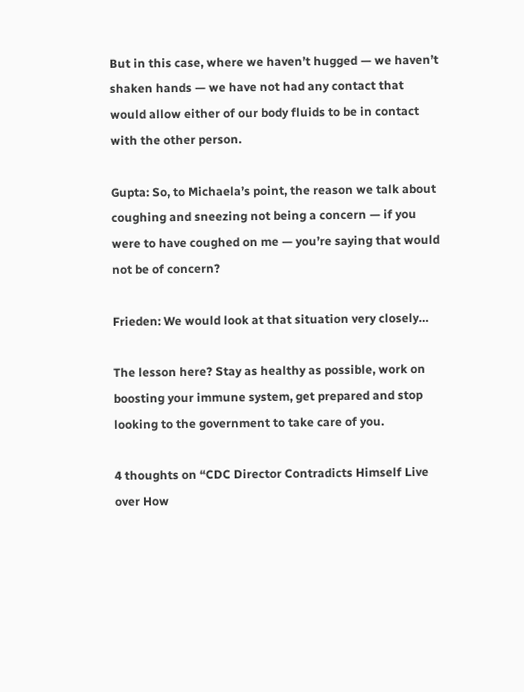But in this case, where we haven’t hugged — we haven’t shaken hands — we have not had any contact that would allow either of our body fluids to be in contact with the other person.

Gupta: So, to Michaela’s point, the reason we talk about coughing and sneezing not being a concern — if you were to have coughed on me — you’re saying that would not be of concern?

Frieden: We would look at that situation very closely…

The lesson here? Stay as healthy as possible, work on boosting your immune system, get prepared and stop looking to the government to take care of you.

4 thoughts on “CDC Director Contradicts Himself Live over How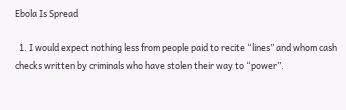Ebola Is Spread

  1. I would expect nothing less from people paid to recite “lines” and whom cash checks written by criminals who have stolen their way to “power”.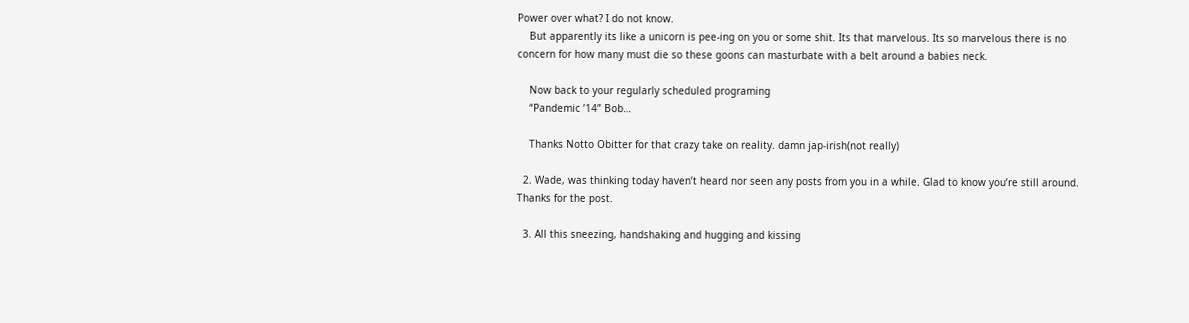Power over what? I do not know.
    But apparently its like a unicorn is pee-ing on you or some shit. Its that marvelous. Its so marvelous there is no concern for how many must die so these goons can masturbate with a belt around a babies neck.

    Now back to your regularly scheduled programing
    “Pandemic ’14” Bob…

    Thanks Notto Obitter for that crazy take on reality. damn jap-irish(not really)

  2. Wade, was thinking today haven’t heard nor seen any posts from you in a while. Glad to know you’re still around. Thanks for the post.

  3. All this sneezing, handshaking and hugging and kissing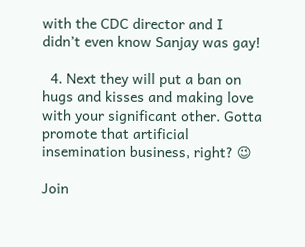with the CDC director and I didn’t even know Sanjay was gay!

  4. Next they will put a ban on hugs and kisses and making love with your significant other. Gotta promote that artificial insemination business, right? 😉

Join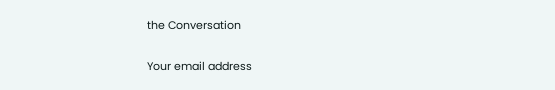the Conversation

Your email address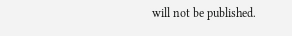will not be published.